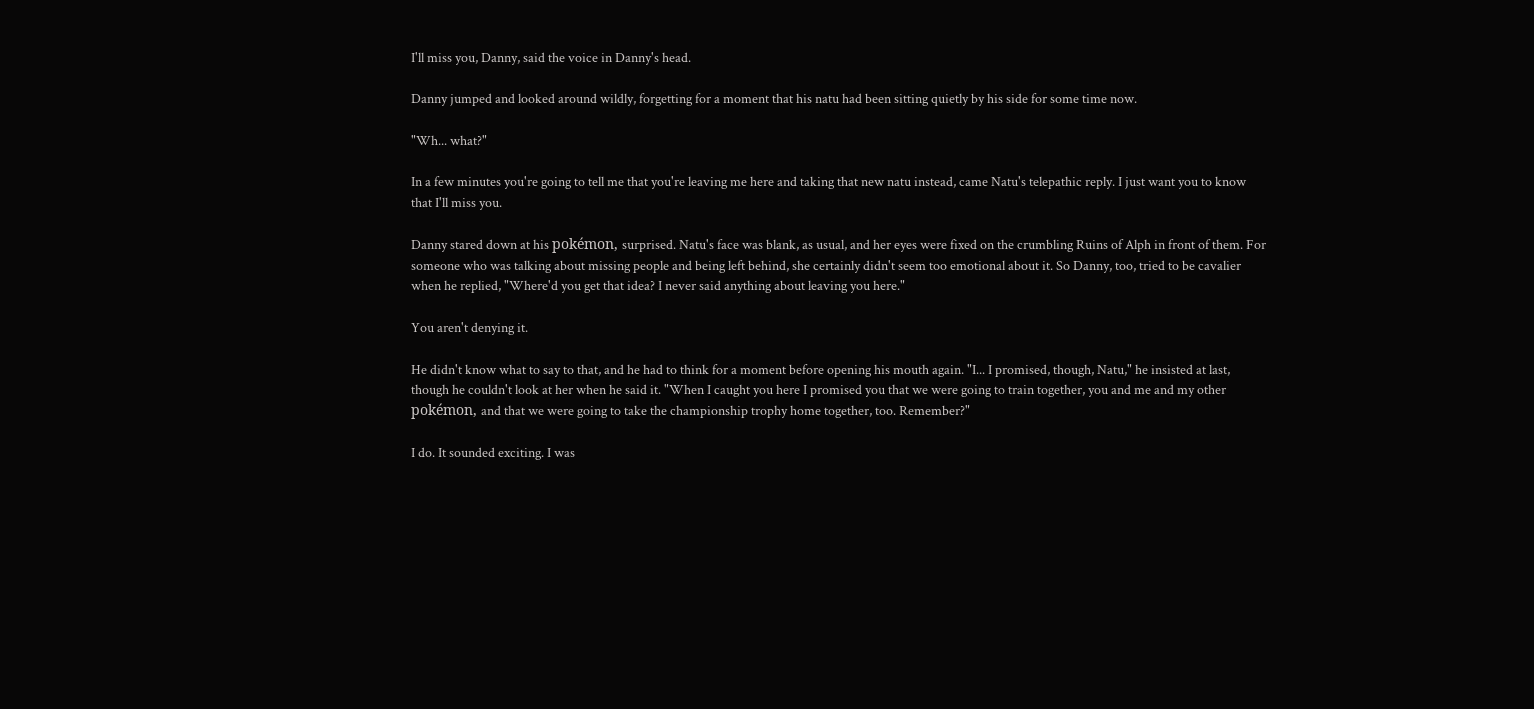I'll miss you, Danny, said the voice in Danny's head.

Danny jumped and looked around wildly, forgetting for a moment that his natu had been sitting quietly by his side for some time now.

"Wh... what?"

In a few minutes you're going to tell me that you're leaving me here and taking that new natu instead, came Natu's telepathic reply. I just want you to know that I'll miss you.

Danny stared down at his pokémon, surprised. Natu's face was blank, as usual, and her eyes were fixed on the crumbling Ruins of Alph in front of them. For someone who was talking about missing people and being left behind, she certainly didn't seem too emotional about it. So Danny, too, tried to be cavalier when he replied, "Where'd you get that idea? I never said anything about leaving you here."

You aren't denying it.

He didn't know what to say to that, and he had to think for a moment before opening his mouth again. "I... I promised, though, Natu," he insisted at last, though he couldn't look at her when he said it. "When I caught you here I promised you that we were going to train together, you and me and my other pokémon, and that we were going to take the championship trophy home together, too. Remember?"

I do. It sounded exciting. I was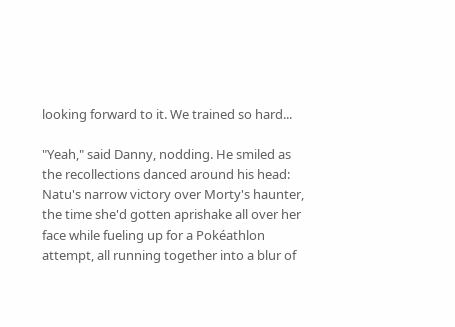looking forward to it. We trained so hard...

"Yeah," said Danny, nodding. He smiled as the recollections danced around his head: Natu's narrow victory over Morty's haunter, the time she'd gotten aprishake all over her face while fueling up for a Pokéathlon attempt, all running together into a blur of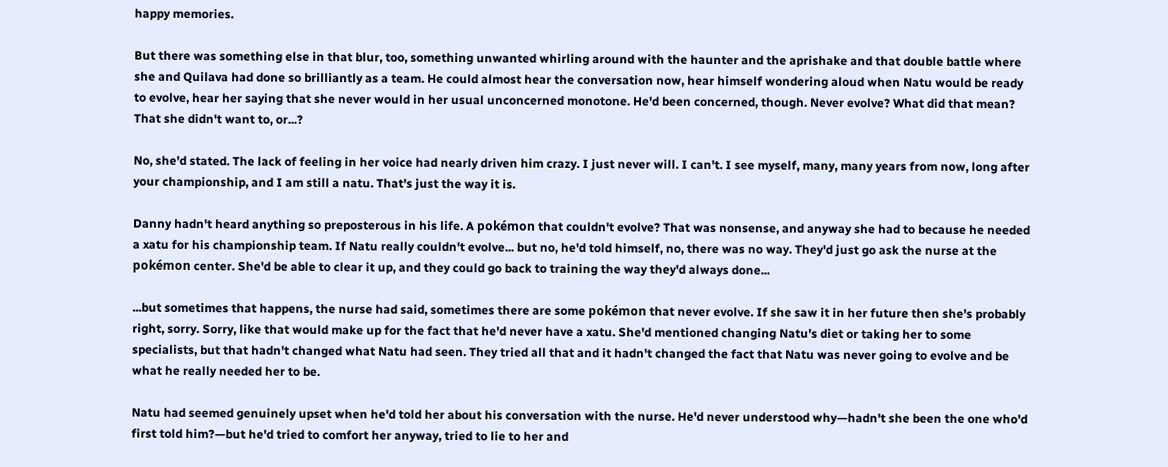happy memories.

But there was something else in that blur, too, something unwanted whirling around with the haunter and the aprishake and that double battle where she and Quilava had done so brilliantly as a team. He could almost hear the conversation now, hear himself wondering aloud when Natu would be ready to evolve, hear her saying that she never would in her usual unconcerned monotone. He'd been concerned, though. Never evolve? What did that mean? That she didn't want to, or...?

No, she'd stated. The lack of feeling in her voice had nearly driven him crazy. I just never will. I can't. I see myself, many, many years from now, long after your championship, and I am still a natu. That's just the way it is.

Danny hadn't heard anything so preposterous in his life. A pokémon that couldn't evolve? That was nonsense, and anyway she had to because he needed a xatu for his championship team. If Natu really couldn't evolve... but no, he'd told himself, no, there was no way. They'd just go ask the nurse at the pokémon center. She'd be able to clear it up, and they could go back to training the way they'd always done...

...but sometimes that happens, the nurse had said, sometimes there are some pokémon that never evolve. If she saw it in her future then she's probably right, sorry. Sorry, like that would make up for the fact that he'd never have a xatu. She'd mentioned changing Natu's diet or taking her to some specialists, but that hadn't changed what Natu had seen. They tried all that and it hadn't changed the fact that Natu was never going to evolve and be what he really needed her to be.

Natu had seemed genuinely upset when he'd told her about his conversation with the nurse. He'd never understood why—hadn't she been the one who'd first told him?—but he'd tried to comfort her anyway, tried to lie to her and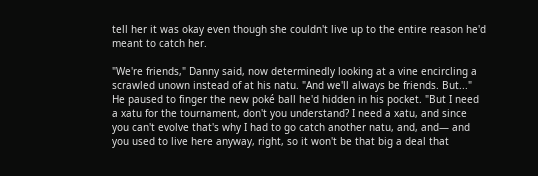tell her it was okay even though she couldn't live up to the entire reason he'd meant to catch her.

"We're friends," Danny said, now determinedly looking at a vine encircling a scrawled unown instead of at his natu. "And we'll always be friends. But..." He paused to finger the new poké ball he'd hidden in his pocket. "But I need a xatu for the tournament, don't you understand? I need a xatu, and since you can't evolve that's why I had to go catch another natu, and, and— and you used to live here anyway, right, so it won't be that big a deal that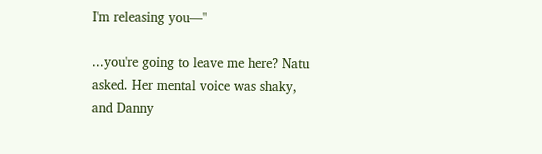I'm releasing you—"

...you're going to leave me here? Natu asked. Her mental voice was shaky, and Danny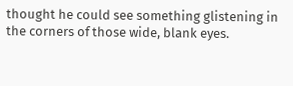thought he could see something glistening in the corners of those wide, blank eyes.